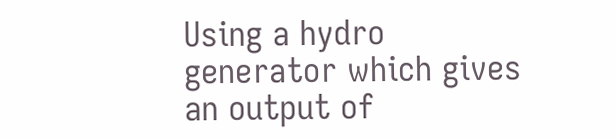Using a hydro generator which gives an output of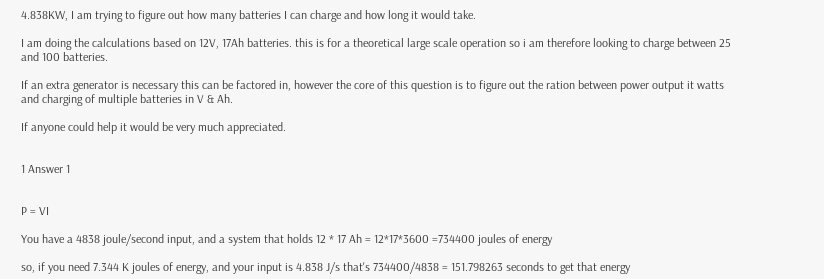4.838KW, I am trying to figure out how many batteries I can charge and how long it would take.

I am doing the calculations based on 12V, 17Ah batteries. this is for a theoretical large scale operation so i am therefore looking to charge between 25 and 100 batteries.

If an extra generator is necessary this can be factored in, however the core of this question is to figure out the ration between power output it watts and charging of multiple batteries in V & Ah.

If anyone could help it would be very much appreciated.


1 Answer 1


P = VI

You have a 4838 joule/second input, and a system that holds 12 * 17 Ah = 12*17*3600 =734400 joules of energy

so, if you need 7.344 K joules of energy, and your input is 4.838 J/s that's 734400/4838 = 151.798263 seconds to get that energy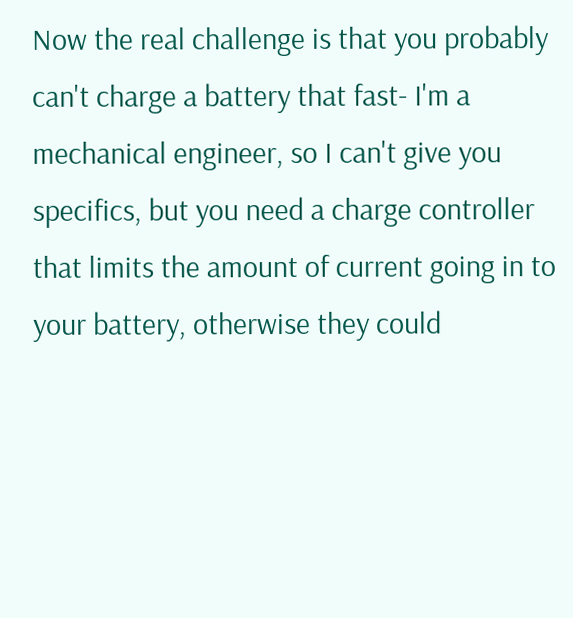Now the real challenge is that you probably can't charge a battery that fast- I'm a mechanical engineer, so I can't give you specifics, but you need a charge controller that limits the amount of current going in to your battery, otherwise they could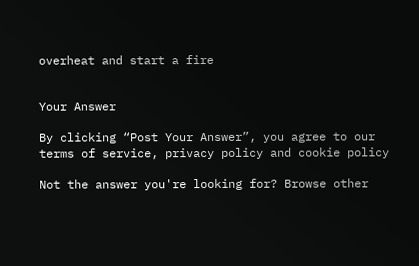overheat and start a fire


Your Answer

By clicking “Post Your Answer”, you agree to our terms of service, privacy policy and cookie policy

Not the answer you're looking for? Browse other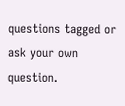questions tagged or ask your own question.